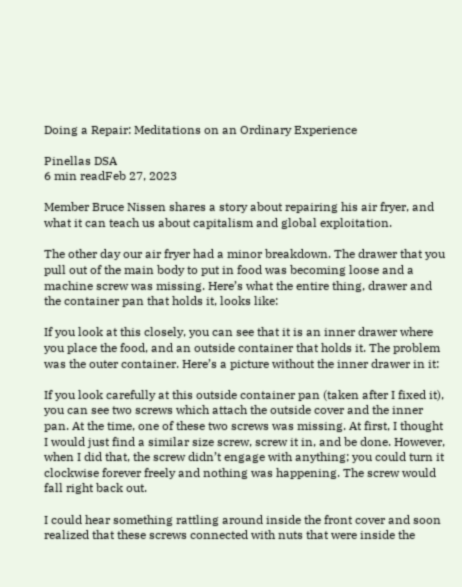Doing a Repair: Meditations on an Ordinary Experience

Pinellas DSA
6 min readFeb 27, 2023

Member Bruce Nissen shares a story about repairing his air fryer, and what it can teach us about capitalism and global exploitation.

The other day our air fryer had a minor breakdown. The drawer that you pull out of the main body to put in food was becoming loose and a machine screw was missing. Here’s what the entire thing, drawer and the container pan that holds it, looks like:

If you look at this closely, you can see that it is an inner drawer where you place the food, and an outside container that holds it. The problem was the outer container. Here’s a picture without the inner drawer in it:

If you look carefully at this outside container pan (taken after I fixed it), you can see two screws which attach the outside cover and the inner pan. At the time, one of these two screws was missing. At first, I thought I would just find a similar size screw, screw it in, and be done. However, when I did that, the screw didn’t engage with anything; you could turn it clockwise forever freely and nothing was happening. The screw would fall right back out.

I could hear something rattling around inside the front cover and soon realized that these screws connected with nuts that were inside the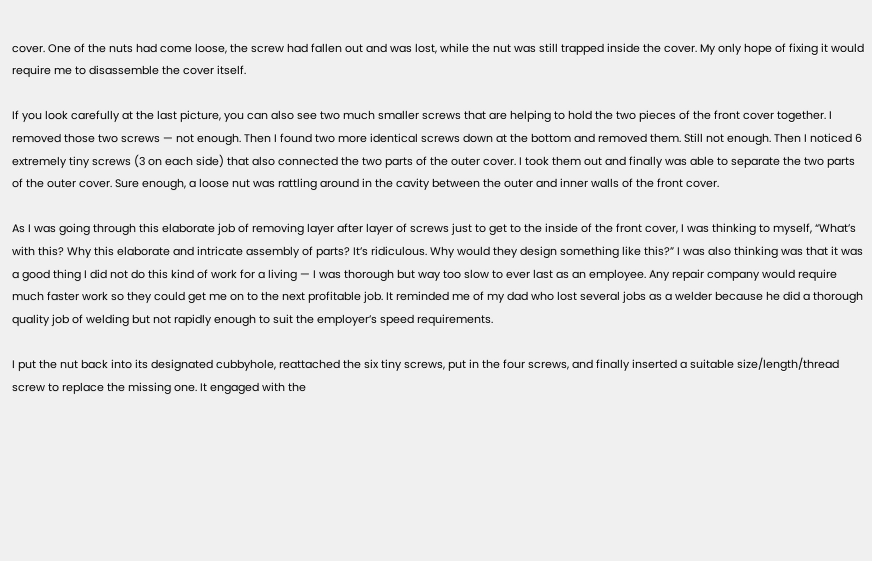cover. One of the nuts had come loose, the screw had fallen out and was lost, while the nut was still trapped inside the cover. My only hope of fixing it would require me to disassemble the cover itself.

If you look carefully at the last picture, you can also see two much smaller screws that are helping to hold the two pieces of the front cover together. I removed those two screws — not enough. Then I found two more identical screws down at the bottom and removed them. Still not enough. Then I noticed 6 extremely tiny screws (3 on each side) that also connected the two parts of the outer cover. I took them out and finally was able to separate the two parts of the outer cover. Sure enough, a loose nut was rattling around in the cavity between the outer and inner walls of the front cover.

As I was going through this elaborate job of removing layer after layer of screws just to get to the inside of the front cover, I was thinking to myself, “What’s with this? Why this elaborate and intricate assembly of parts? It’s ridiculous. Why would they design something like this?” I was also thinking was that it was a good thing I did not do this kind of work for a living — I was thorough but way too slow to ever last as an employee. Any repair company would require much faster work so they could get me on to the next profitable job. It reminded me of my dad who lost several jobs as a welder because he did a thorough quality job of welding but not rapidly enough to suit the employer’s speed requirements.

I put the nut back into its designated cubbyhole, reattached the six tiny screws, put in the four screws, and finally inserted a suitable size/length/thread screw to replace the missing one. It engaged with the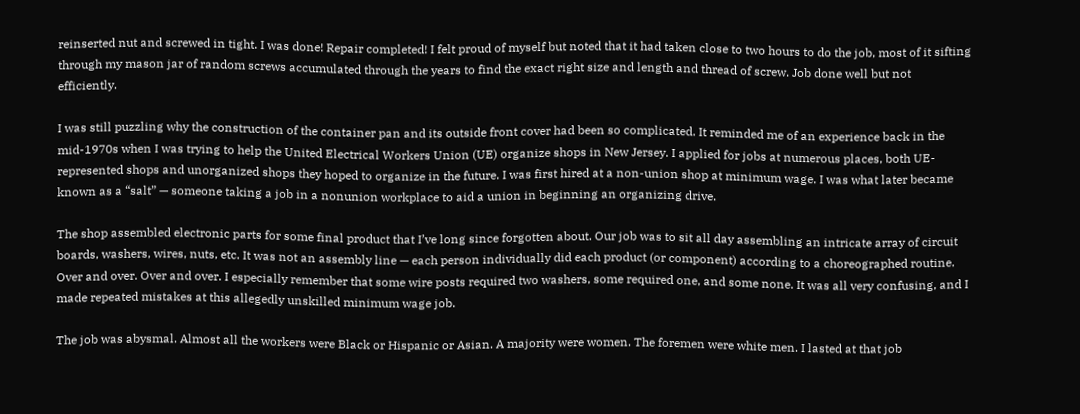reinserted nut and screwed in tight. I was done! Repair completed! I felt proud of myself but noted that it had taken close to two hours to do the job, most of it sifting through my mason jar of random screws accumulated through the years to find the exact right size and length and thread of screw. Job done well but not efficiently.

I was still puzzling why the construction of the container pan and its outside front cover had been so complicated. It reminded me of an experience back in the mid-1970s when I was trying to help the United Electrical Workers Union (UE) organize shops in New Jersey. I applied for jobs at numerous places, both UE-represented shops and unorganized shops they hoped to organize in the future. I was first hired at a non-union shop at minimum wage. I was what later became known as a “salt” — someone taking a job in a nonunion workplace to aid a union in beginning an organizing drive.

The shop assembled electronic parts for some final product that I’ve long since forgotten about. Our job was to sit all day assembling an intricate array of circuit boards, washers, wires, nuts, etc. It was not an assembly line — each person individually did each product (or component) according to a choreographed routine. Over and over. Over and over. I especially remember that some wire posts required two washers, some required one, and some none. It was all very confusing, and I made repeated mistakes at this allegedly unskilled minimum wage job.

The job was abysmal. Almost all the workers were Black or Hispanic or Asian. A majority were women. The foremen were white men. I lasted at that job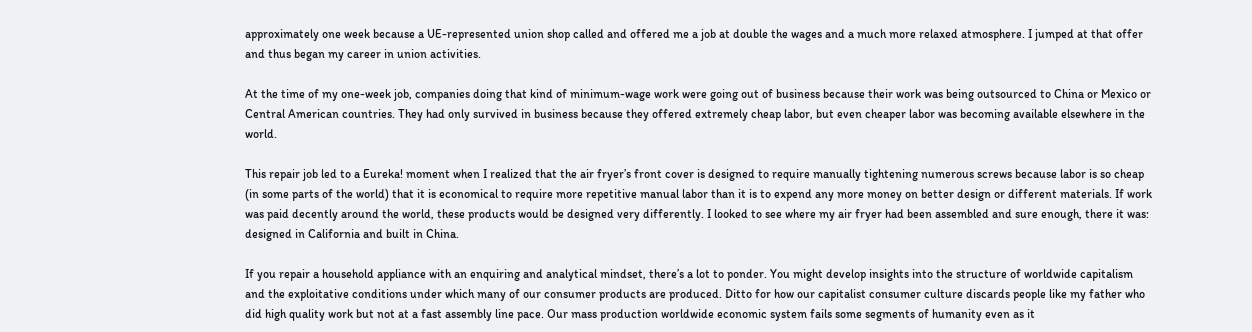approximately one week because a UE-represented union shop called and offered me a job at double the wages and a much more relaxed atmosphere. I jumped at that offer and thus began my career in union activities.

At the time of my one-week job, companies doing that kind of minimum-wage work were going out of business because their work was being outsourced to China or Mexico or Central American countries. They had only survived in business because they offered extremely cheap labor, but even cheaper labor was becoming available elsewhere in the world.

This repair job led to a Eureka! moment when I realized that the air fryer’s front cover is designed to require manually tightening numerous screws because labor is so cheap (in some parts of the world) that it is economical to require more repetitive manual labor than it is to expend any more money on better design or different materials. If work was paid decently around the world, these products would be designed very differently. I looked to see where my air fryer had been assembled and sure enough, there it was: designed in California and built in China.

If you repair a household appliance with an enquiring and analytical mindset, there’s a lot to ponder. You might develop insights into the structure of worldwide capitalism and the exploitative conditions under which many of our consumer products are produced. Ditto for how our capitalist consumer culture discards people like my father who did high quality work but not at a fast assembly line pace. Our mass production worldwide economic system fails some segments of humanity even as it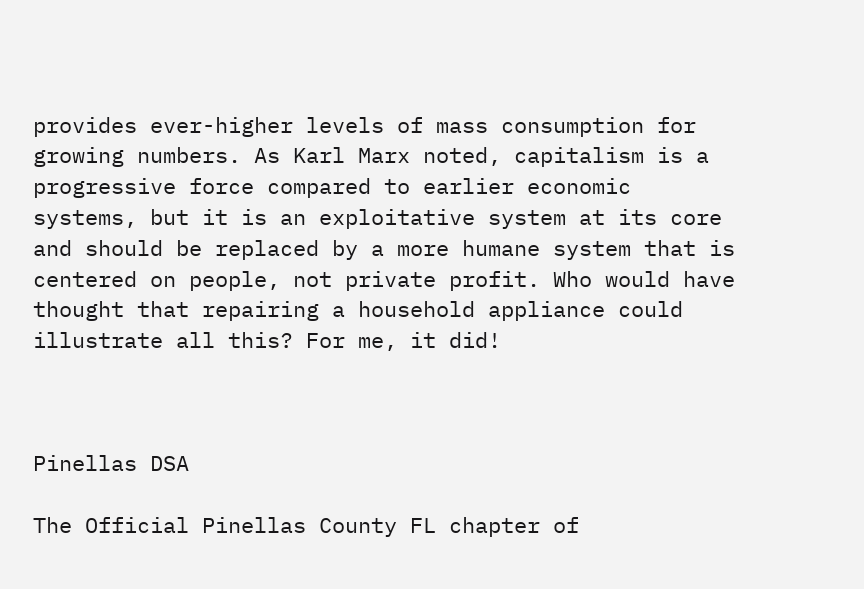provides ever-higher levels of mass consumption for growing numbers. As Karl Marx noted, capitalism is a progressive force compared to earlier economic systems, but it is an exploitative system at its core and should be replaced by a more humane system that is centered on people, not private profit. Who would have thought that repairing a household appliance could illustrate all this? For me, it did!



Pinellas DSA

The Official Pinellas County FL chapter of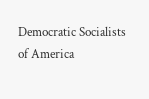Democratic Socialists of America